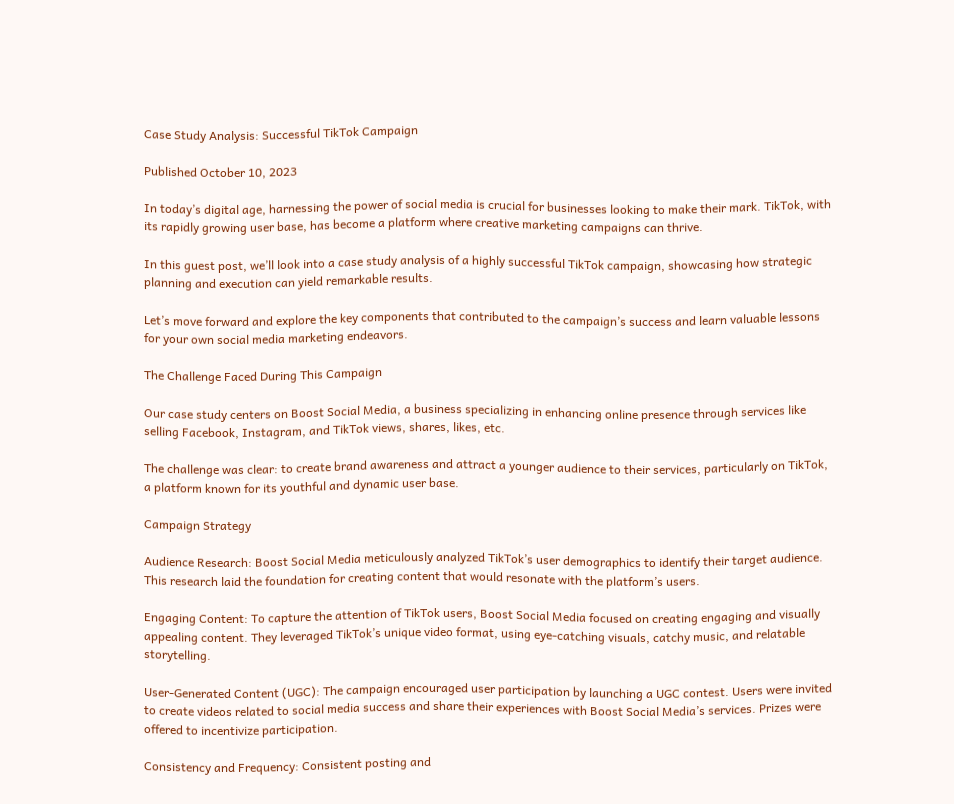Case Study Analysis: Successful TikTok Campaign

Published October 10, 2023

In today’s digital age, harnessing the power of social media is crucial for businesses looking to make their mark. TikTok, with its rapidly growing user base, has become a platform where creative marketing campaigns can thrive.

In this guest post, we’ll look into a case study analysis of a highly successful TikTok campaign, showcasing how strategic planning and execution can yield remarkable results.

Let’s move forward and explore the key components that contributed to the campaign’s success and learn valuable lessons for your own social media marketing endeavors.

The Challenge Faced During This Campaign

Our case study centers on Boost Social Media, a business specializing in enhancing online presence through services like selling Facebook, Instagram, and TikTok views, shares, likes, etc.

The challenge was clear: to create brand awareness and attract a younger audience to their services, particularly on TikTok, a platform known for its youthful and dynamic user base.

Campaign Strategy

Audience Research: Boost Social Media meticulously analyzed TikTok’s user demographics to identify their target audience. This research laid the foundation for creating content that would resonate with the platform’s users.

Engaging Content: To capture the attention of TikTok users, Boost Social Media focused on creating engaging and visually appealing content. They leveraged TikTok’s unique video format, using eye-catching visuals, catchy music, and relatable storytelling.

User-Generated Content (UGC): The campaign encouraged user participation by launching a UGC contest. Users were invited to create videos related to social media success and share their experiences with Boost Social Media’s services. Prizes were offered to incentivize participation.

Consistency and Frequency: Consistent posting and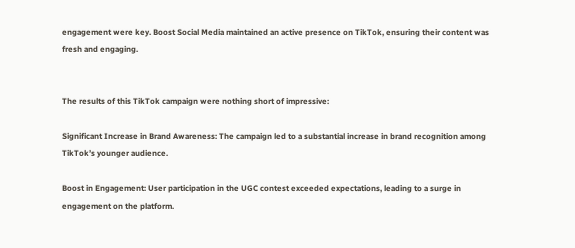engagement were key. Boost Social Media maintained an active presence on TikTok, ensuring their content was fresh and engaging.


The results of this TikTok campaign were nothing short of impressive:

Significant Increase in Brand Awareness: The campaign led to a substantial increase in brand recognition among TikTok’s younger audience.

Boost in Engagement: User participation in the UGC contest exceeded expectations, leading to a surge in engagement on the platform.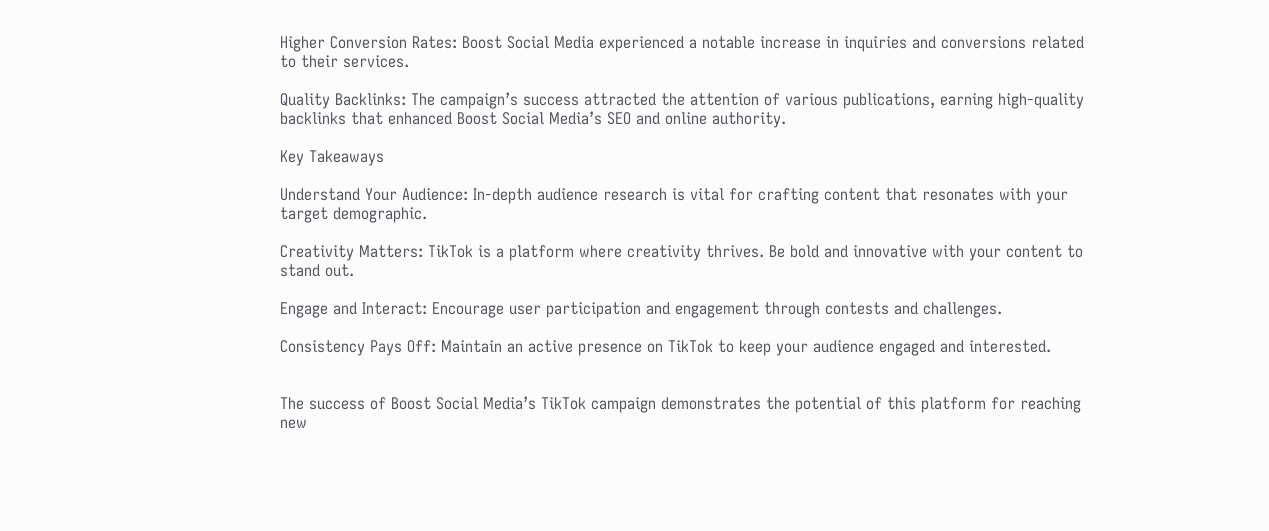Higher Conversion Rates: Boost Social Media experienced a notable increase in inquiries and conversions related to their services.

Quality Backlinks: The campaign’s success attracted the attention of various publications, earning high-quality backlinks that enhanced Boost Social Media’s SEO and online authority.

Key Takeaways

Understand Your Audience: In-depth audience research is vital for crafting content that resonates with your target demographic.

Creativity Matters: TikTok is a platform where creativity thrives. Be bold and innovative with your content to stand out.

Engage and Interact: Encourage user participation and engagement through contests and challenges.

Consistency Pays Off: Maintain an active presence on TikTok to keep your audience engaged and interested.


The success of Boost Social Media’s TikTok campaign demonstrates the potential of this platform for reaching new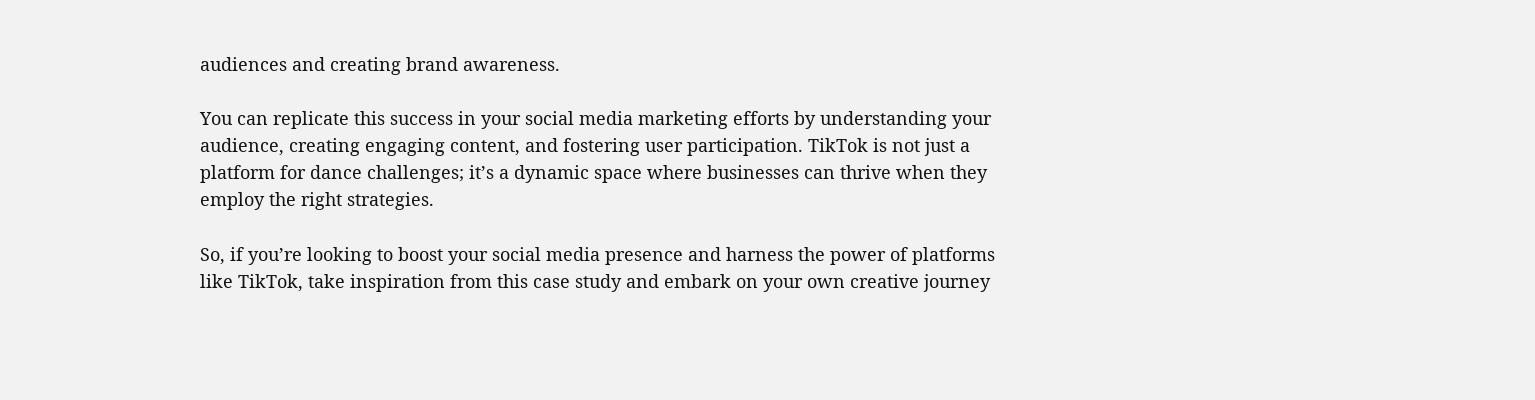audiences and creating brand awareness.

You can replicate this success in your social media marketing efforts by understanding your audience, creating engaging content, and fostering user participation. TikTok is not just a platform for dance challenges; it’s a dynamic space where businesses can thrive when they employ the right strategies.

So, if you’re looking to boost your social media presence and harness the power of platforms like TikTok, take inspiration from this case study and embark on your own creative journey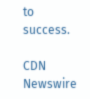to success.

CDN Newswire